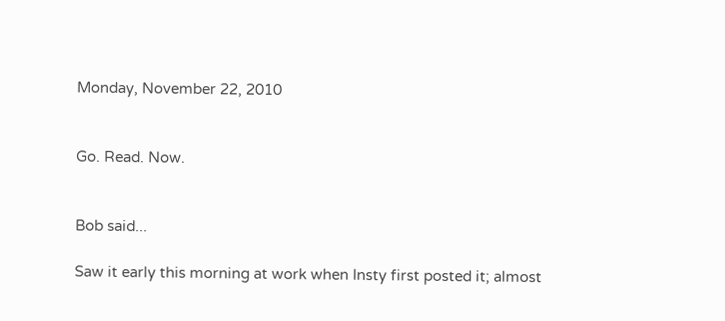Monday, November 22, 2010


Go. Read. Now.


Bob said...

Saw it early this morning at work when Insty first posted it; almost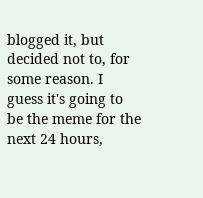blogged it, but decided not to, for some reason. I guess it's going to be the meme for the next 24 hours,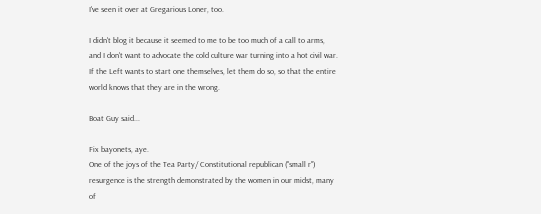I've seen it over at Gregarious Loner, too.

I didn't blog it because it seemed to me to be too much of a call to arms, and I don't want to advocate the cold culture war turning into a hot civil war. If the Left wants to start one themselves, let them do so, so that the entire world knows that they are in the wrong.

Boat Guy said...

Fix bayonets, aye.
One of the joys of the Tea Party/ Constitutional republican ("small r") resurgence is the strength demonstrated by the women in our midst, many of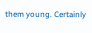them young. Certainly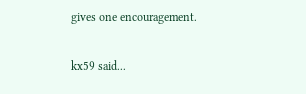gives one encouragement.

kx59 said...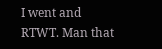I went and RTWT. Man that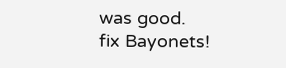was good.
fix Bayonets!